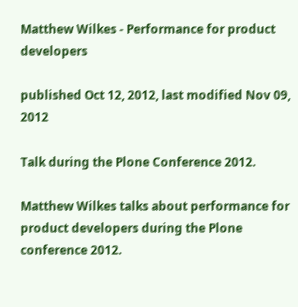Matthew Wilkes - Performance for product developers

published Oct 12, 2012, last modified Nov 09, 2012

Talk during the Plone Conference 2012.

Matthew Wilkes talks about performance for product developers during the Plone conference 2012.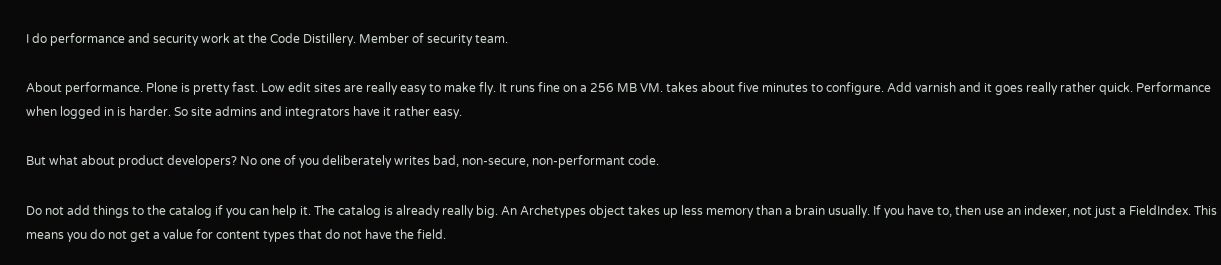I do performance and security work at the Code Distillery. Member of security team.

About performance. Plone is pretty fast. Low edit sites are really easy to make fly. It runs fine on a 256 MB VM. takes about five minutes to configure. Add varnish and it goes really rather quick. Performance when logged in is harder. So site admins and integrators have it rather easy.

But what about product developers? No one of you deliberately writes bad, non-secure, non-performant code.

Do not add things to the catalog if you can help it. The catalog is already really big. An Archetypes object takes up less memory than a brain usually. If you have to, then use an indexer, not just a FieldIndex. This means you do not get a value for content types that do not have the field.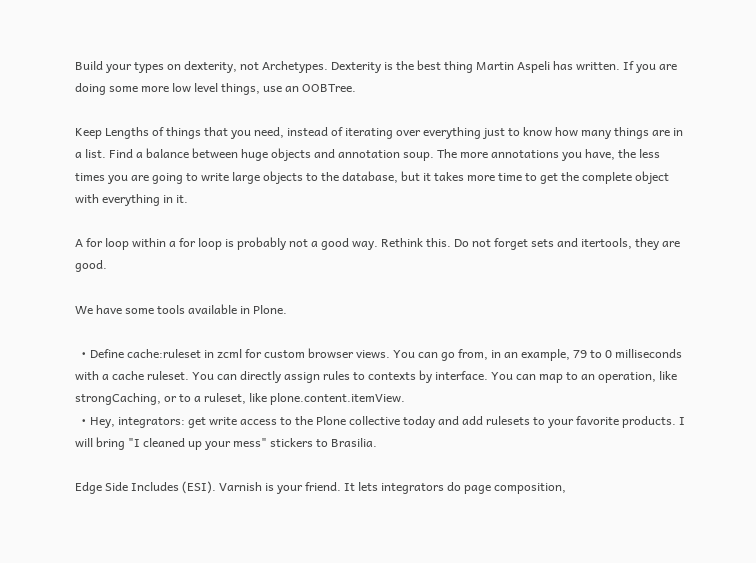Build your types on dexterity, not Archetypes. Dexterity is the best thing Martin Aspeli has written. If you are doing some more low level things, use an OOBTree.

Keep Lengths of things that you need, instead of iterating over everything just to know how many things are in a list. Find a balance between huge objects and annotation soup. The more annotations you have, the less times you are going to write large objects to the database, but it takes more time to get the complete object with everything in it.

A for loop within a for loop is probably not a good way. Rethink this. Do not forget sets and itertools, they are good.

We have some tools available in Plone.

  • Define cache:ruleset in zcml for custom browser views. You can go from, in an example, 79 to 0 milliseconds with a cache ruleset. You can directly assign rules to contexts by interface. You can map to an operation, like strongCaching, or to a ruleset, like plone.content.itemView.
  • Hey, integrators: get write access to the Plone collective today and add rulesets to your favorite products. I will bring "I cleaned up your mess" stickers to Brasilia.

Edge Side Includes (ESI). Varnish is your friend. It lets integrators do page composition,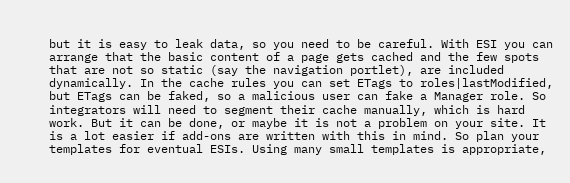but it is easy to leak data, so you need to be careful. With ESI you can arrange that the basic content of a page gets cached and the few spots that are not so static (say the navigation portlet), are included dynamically. In the cache rules you can set ETags to roles|lastModified, but ETags can be faked, so a malicious user can fake a Manager role. So integrators will need to segment their cache manually, which is hard work. But it can be done, or maybe it is not a problem on your site. It is a lot easier if add-ons are written with this in mind. So plan your templates for eventual ESIs. Using many small templates is appropriate,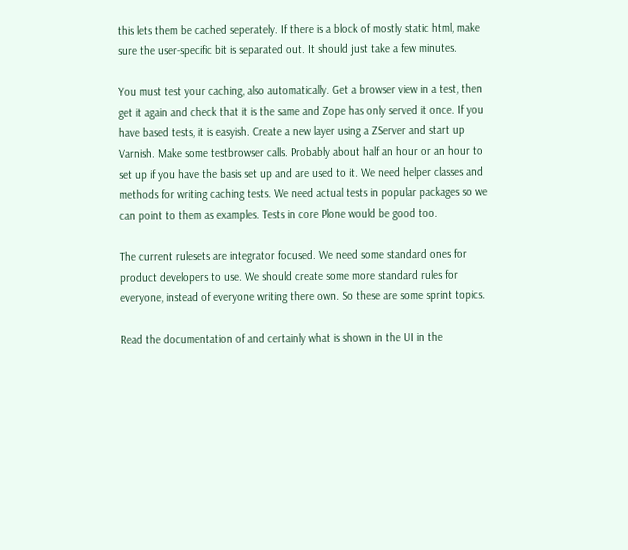this lets them be cached seperately. If there is a block of mostly static html, make sure the user-specific bit is separated out. It should just take a few minutes.

You must test your caching, also automatically. Get a browser view in a test, then get it again and check that it is the same and Zope has only served it once. If you have based tests, it is easyish. Create a new layer using a ZServer and start up Varnish. Make some testbrowser calls. Probably about half an hour or an hour to set up if you have the basis set up and are used to it. We need helper classes and methods for writing caching tests. We need actual tests in popular packages so we can point to them as examples. Tests in core Plone would be good too.

The current rulesets are integrator focused. We need some standard ones for product developers to use. We should create some more standard rules for everyone, instead of everyone writing there own. So these are some sprint topics.

Read the documentation of and certainly what is shown in the UI in the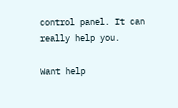control panel. It can really help you.

Want help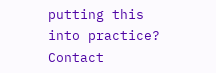putting this into practice? Contact